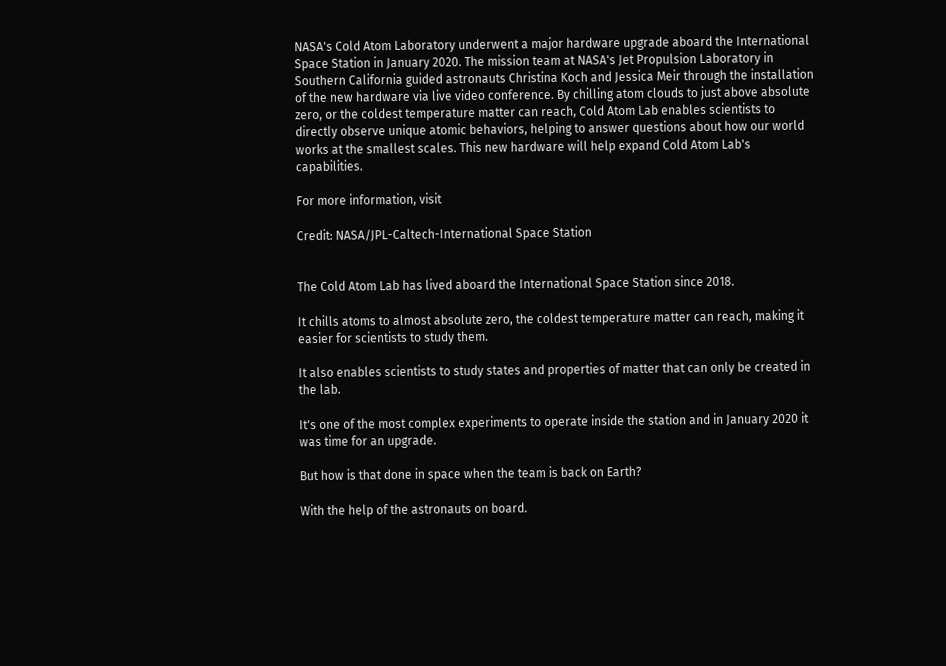NASA's Cold Atom Laboratory underwent a major hardware upgrade aboard the International Space Station in January 2020. The mission team at NASA's Jet Propulsion Laboratory in Southern California guided astronauts Christina Koch and Jessica Meir through the installation of the new hardware via live video conference. By chilling atom clouds to just above absolute zero, or the coldest temperature matter can reach, Cold Atom Lab enables scientists to directly observe unique atomic behaviors, helping to answer questions about how our world works at the smallest scales. This new hardware will help expand Cold Atom Lab's capabilities.

For more information, visit

Credit: NASA/JPL-Caltech-International Space Station


The Cold Atom Lab has lived aboard the International Space Station since 2018.

It chills atoms to almost absolute zero, the coldest temperature matter can reach, making it easier for scientists to study them.

It also enables scientists to study states and properties of matter that can only be created in the lab.

It's one of the most complex experiments to operate inside the station and in January 2020 it was time for an upgrade.

But how is that done in space when the team is back on Earth?

With the help of the astronauts on board.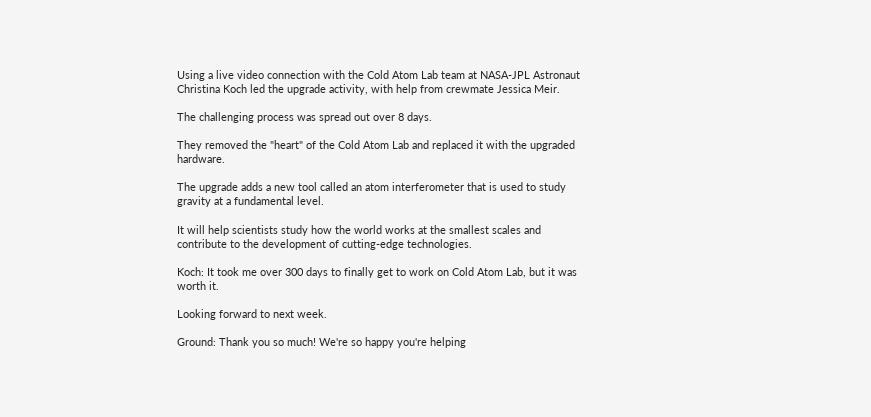Using a live video connection with the Cold Atom Lab team at NASA-JPL Astronaut Christina Koch led the upgrade activity, with help from crewmate Jessica Meir.

The challenging process was spread out over 8 days.

They removed the "heart" of the Cold Atom Lab and replaced it with the upgraded hardware.

The upgrade adds a new tool called an atom interferometer that is used to study gravity at a fundamental level.

It will help scientists study how the world works at the smallest scales and contribute to the development of cutting-edge technologies.

Koch: It took me over 300 days to finally get to work on Cold Atom Lab, but it was worth it.

Looking forward to next week.

Ground: Thank you so much! We're so happy you're helping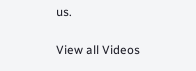us.

View all Videos